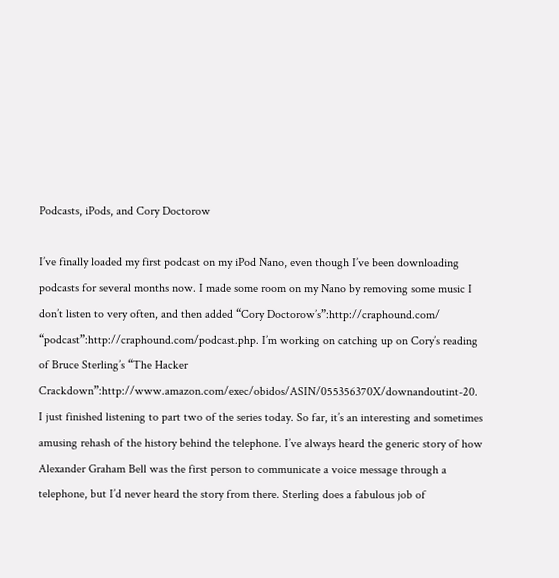Podcasts, iPods, and Cory Doctorow

I’ve finally loaded my first podcast on my iPod Nano, even though I’ve been downloading podcasts for several months now. I made some room on my Nano by removing some music I don’t listen to very often, and then added “Cory Doctorow’s”:http://craphound.com/ “podcast”:http://craphound.com/podcast.php. I’m working on catching up on Cory’s reading of Bruce Sterling’s “The Hacker Crackdown”:http://www.amazon.com/exec/obidos/ASIN/055356370X/downandoutint-20. I just finished listening to part two of the series today. So far, it’s an interesting and sometimes amusing rehash of the history behind the telephone. I’ve always heard the generic story of how Alexander Graham Bell was the first person to communicate a voice message through a telephone, but I’d never heard the story from there. Sterling does a fabulous job of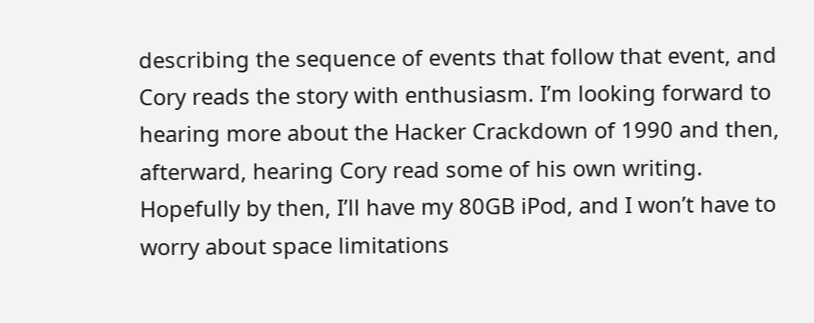describing the sequence of events that follow that event, and Cory reads the story with enthusiasm. I’m looking forward to hearing more about the Hacker Crackdown of 1990 and then, afterward, hearing Cory read some of his own writing. Hopefully by then, I’ll have my 80GB iPod, and I won’t have to worry about space limitations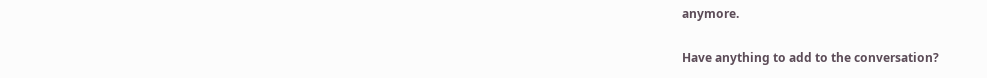anymore.

Have anything to add to the conversation?